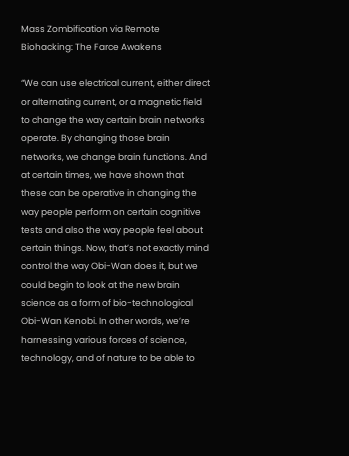Mass Zombification via Remote Biohacking: The Farce Awakens

“We can use electrical current, either direct or alternating current, or a magnetic field to change the way certain brain networks operate. By changing those brain networks, we change brain functions. And at certain times, we have shown that these can be operative in changing the way people perform on certain cognitive tests and also the way people feel about certain things. Now, that’s not exactly mind control the way Obi-Wan does it, but we could begin to look at the new brain science as a form of bio-technological Obi-Wan Kenobi. In other words, we’re harnessing various forces of science, technology, and of nature to be able to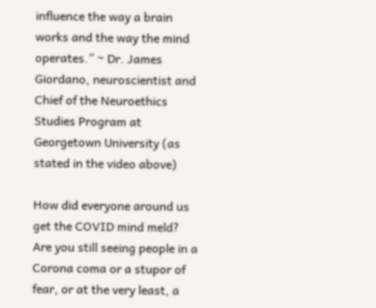influence the way a brain works and the way the mind operates.” ~ Dr. James Giordano, neuroscientist and Chief of the Neuroethics Studies Program at Georgetown University (as stated in the video above)

How did everyone around us get the COVID mind meld? Are you still seeing people in a Corona coma or a stupor of fear, or at the very least, a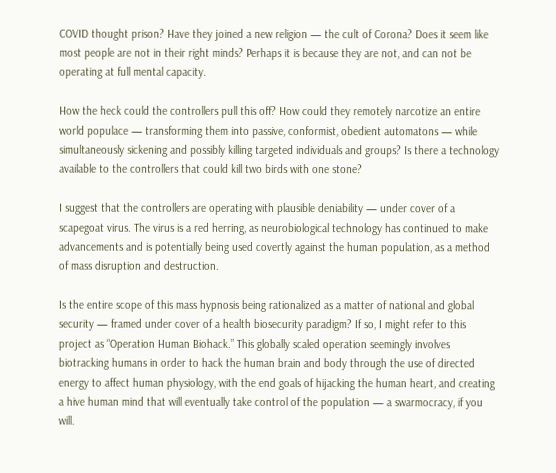COVID thought prison? Have they joined a new religion — the cult of Corona? Does it seem like most people are not in their right minds? Perhaps it is because they are not, and can not be operating at full mental capacity.

How the heck could the controllers pull this off? How could they remotely narcotize an entire world populace — transforming them into passive, conformist, obedient automatons — while simultaneously sickening and possibly killing targeted individuals and groups? Is there a technology available to the controllers that could kill two birds with one stone?

I suggest that the controllers are operating with plausible deniability — under cover of a scapegoat virus. The virus is a red herring, as neurobiological technology has continued to make advancements and is potentially being used covertly against the human population, as a method of mass disruption and destruction.

Is the entire scope of this mass hypnosis being rationalized as a matter of national and global security — framed under cover of a health biosecurity paradigm? If so, I might refer to this project as “Operation Human Biohack.” This globally scaled operation seemingly involves biotracking humans in order to hack the human brain and body through the use of directed energy to affect human physiology, with the end goals of hijacking the human heart, and creating a hive human mind that will eventually take control of the population — a swarmocracy, if you will.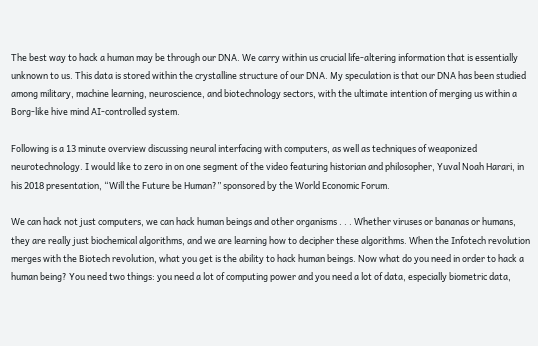The best way to hack a human may be through our DNA. We carry within us crucial life-altering information that is essentially unknown to us. This data is stored within the crystalline structure of our DNA. My speculation is that our DNA has been studied among military, machine learning, neuroscience, and biotechnology sectors, with the ultimate intention of merging us within a Borg-like hive mind AI-controlled system.

Following is a 13 minute overview discussing neural interfacing with computers, as well as techniques of weaponized neurotechnology. I would like to zero in on one segment of the video featuring historian and philosopher, Yuval Noah Harari, in his 2018 presentation, “Will the Future be Human?” sponsored by the World Economic Forum.

We can hack not just computers, we can hack human beings and other organisms . . . Whether viruses or bananas or humans, they are really just biochemical algorithms, and we are learning how to decipher these algorithms. When the Infotech revolution merges with the Biotech revolution, what you get is the ability to hack human beings. Now what do you need in order to hack a human being? You need two things: you need a lot of computing power and you need a lot of data, especially biometric data,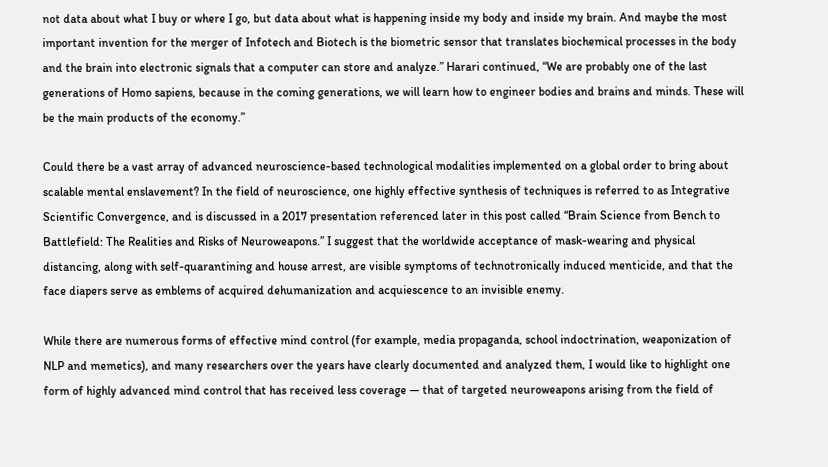not data about what I buy or where I go, but data about what is happening inside my body and inside my brain. And maybe the most important invention for the merger of Infotech and Biotech is the biometric sensor that translates biochemical processes in the body and the brain into electronic signals that a computer can store and analyze.” Harari continued, “We are probably one of the last generations of Homo sapiens, because in the coming generations, we will learn how to engineer bodies and brains and minds. These will be the main products of the economy.”

Could there be a vast array of advanced neuroscience-based technological modalities implemented on a global order to bring about scalable mental enslavement? In the field of neuroscience, one highly effective synthesis of techniques is referred to as Integrative Scientific Convergence, and is discussed in a 2017 presentation referenced later in this post called “Brain Science from Bench to Battlefield: The Realities and Risks of Neuroweapons.” I suggest that the worldwide acceptance of mask-wearing and physical distancing, along with self-quarantining and house arrest, are visible symptoms of technotronically induced menticide, and that the face diapers serve as emblems of acquired dehumanization and acquiescence to an invisible enemy.

While there are numerous forms of effective mind control (for example, media propaganda, school indoctrination, weaponization of NLP and memetics), and many researchers over the years have clearly documented and analyzed them, I would like to highlight one form of highly advanced mind control that has received less coverage — that of targeted neuroweapons arising from the field of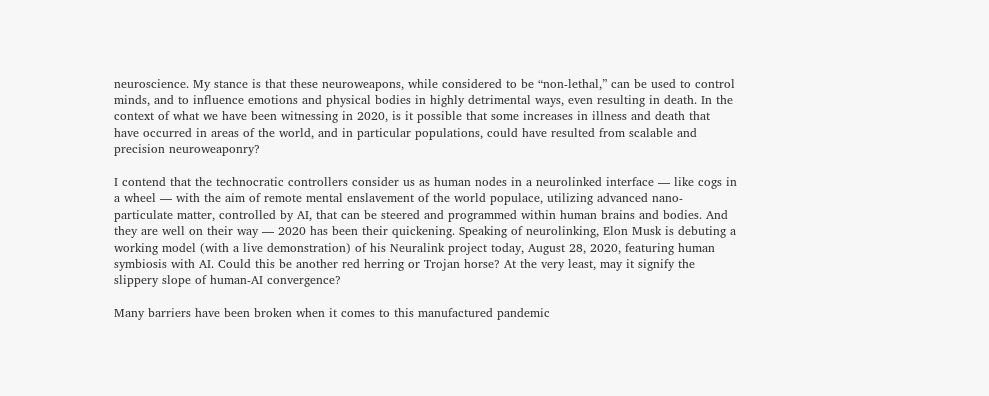neuroscience. My stance is that these neuroweapons, while considered to be “non-lethal,” can be used to control minds, and to influence emotions and physical bodies in highly detrimental ways, even resulting in death. In the context of what we have been witnessing in 2020, is it possible that some increases in illness and death that have occurred in areas of the world, and in particular populations, could have resulted from scalable and precision neuroweaponry?

I contend that the technocratic controllers consider us as human nodes in a neurolinked interface — like cogs in a wheel — with the aim of remote mental enslavement of the world populace, utilizing advanced nano-particulate matter, controlled by AI, that can be steered and programmed within human brains and bodies. And they are well on their way — 2020 has been their quickening. Speaking of neurolinking, Elon Musk is debuting a working model (with a live demonstration) of his Neuralink project today, August 28, 2020, featuring human symbiosis with AI. Could this be another red herring or Trojan horse? At the very least, may it signify the slippery slope of human-AI convergence?

Many barriers have been broken when it comes to this manufactured pandemic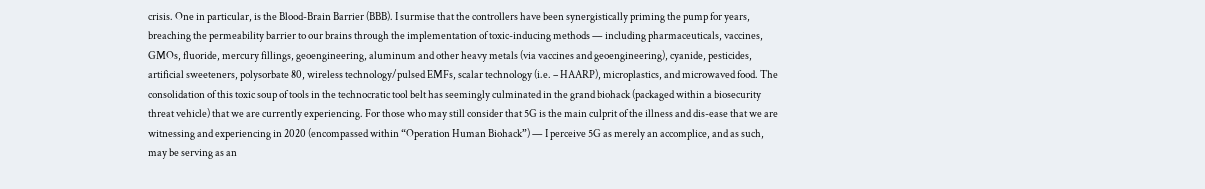crisis. One in particular, is the Blood-Brain Barrier (BBB). I surmise that the controllers have been synergistically priming the pump for years, breaching the permeability barrier to our brains through the implementation of toxic-inducing methods — including pharmaceuticals, vaccines, GMOs, fluoride, mercury fillings, geoengineering, aluminum and other heavy metals (via vaccines and geoengineering), cyanide, pesticides, artificial sweeteners, polysorbate 80, wireless technology/pulsed EMFs, scalar technology (i.e. – HAARP), microplastics, and microwaved food. The consolidation of this toxic soup of tools in the technocratic tool belt has seemingly culminated in the grand biohack (packaged within a biosecurity threat vehicle) that we are currently experiencing. For those who may still consider that 5G is the main culprit of the illness and dis-ease that we are witnessing and experiencing in 2020 (encompassed within “Operation Human Biohack”) — I perceive 5G as merely an accomplice, and as such, may be serving as an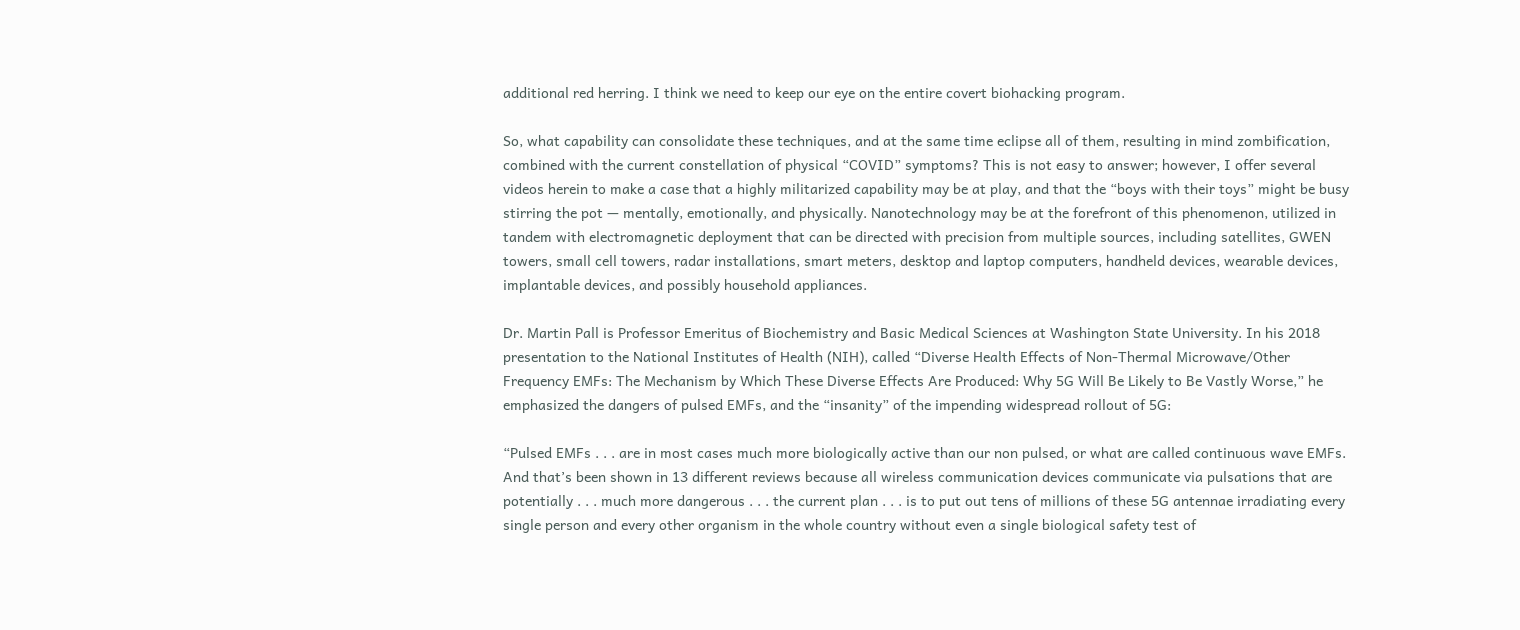additional red herring. I think we need to keep our eye on the entire covert biohacking program.

So, what capability can consolidate these techniques, and at the same time eclipse all of them, resulting in mind zombification, combined with the current constellation of physical “COVID” symptoms? This is not easy to answer; however, I offer several videos herein to make a case that a highly militarized capability may be at play, and that the “boys with their toys” might be busy stirring the pot — mentally, emotionally, and physically. Nanotechnology may be at the forefront of this phenomenon, utilized in tandem with electromagnetic deployment that can be directed with precision from multiple sources, including satellites, GWEN towers, small cell towers, radar installations, smart meters, desktop and laptop computers, handheld devices, wearable devices, implantable devices, and possibly household appliances.

Dr. Martin Pall is Professor Emeritus of Biochemistry and Basic Medical Sciences at Washington State University. In his 2018 presentation to the National Institutes of Health (NIH), called “Diverse Health Effects of Non-Thermal Microwave/Other Frequency EMFs: The Mechanism by Which These Diverse Effects Are Produced: Why 5G Will Be Likely to Be Vastly Worse,” he emphasized the dangers of pulsed EMFs, and the “insanity” of the impending widespread rollout of 5G:

“Pulsed EMFs . . . are in most cases much more biologically active than our non pulsed, or what are called continuous wave EMFs. And that’s been shown in 13 different reviews because all wireless communication devices communicate via pulsations that are potentially . . . much more dangerous . . . the current plan . . . is to put out tens of millions of these 5G antennae irradiating every single person and every other organism in the whole country without even a single biological safety test of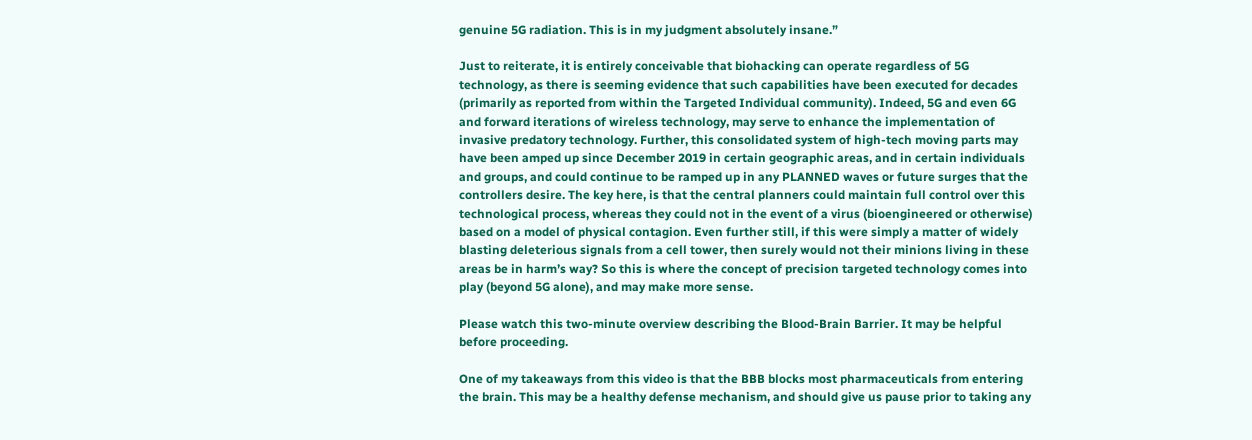genuine 5G radiation. This is in my judgment absolutely insane.”

Just to reiterate, it is entirely conceivable that biohacking can operate regardless of 5G technology, as there is seeming evidence that such capabilities have been executed for decades (primarily as reported from within the Targeted Individual community). Indeed, 5G and even 6G and forward iterations of wireless technology, may serve to enhance the implementation of invasive predatory technology. Further, this consolidated system of high-tech moving parts may have been amped up since December 2019 in certain geographic areas, and in certain individuals and groups, and could continue to be ramped up in any PLANNED waves or future surges that the controllers desire. The key here, is that the central planners could maintain full control over this technological process, whereas they could not in the event of a virus (bioengineered or otherwise) based on a model of physical contagion. Even further still, if this were simply a matter of widely blasting deleterious signals from a cell tower, then surely would not their minions living in these areas be in harm’s way? So this is where the concept of precision targeted technology comes into play (beyond 5G alone), and may make more sense.

Please watch this two-minute overview describing the Blood-Brain Barrier. It may be helpful before proceeding.

One of my takeaways from this video is that the BBB blocks most pharmaceuticals from entering the brain. This may be a healthy defense mechanism, and should give us pause prior to taking any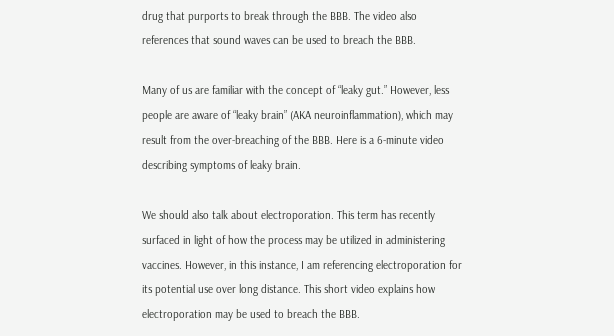drug that purports to break through the BBB. The video also references that sound waves can be used to breach the BBB.

Many of us are familiar with the concept of “leaky gut.” However, less people are aware of “leaky brain” (AKA neuroinflammation), which may result from the over-breaching of the BBB. Here is a 6-minute video describing symptoms of leaky brain.

We should also talk about electroporation. This term has recently surfaced in light of how the process may be utilized in administering vaccines. However, in this instance, I am referencing electroporation for its potential use over long distance. This short video explains how electroporation may be used to breach the BBB.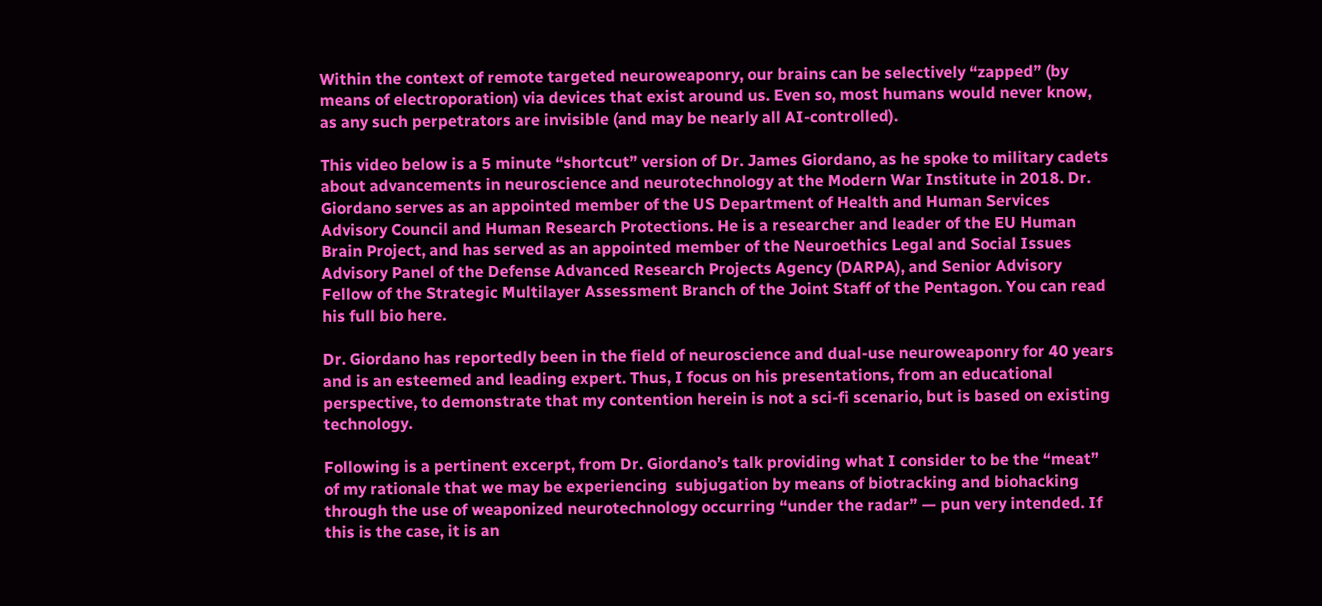Within the context of remote targeted neuroweaponry, our brains can be selectively “zapped” (by means of electroporation) via devices that exist around us. Even so, most humans would never know, as any such perpetrators are invisible (and may be nearly all AI-controlled).

This video below is a 5 minute “shortcut” version of Dr. James Giordano, as he spoke to military cadets about advancements in neuroscience and neurotechnology at the Modern War Institute in 2018. Dr. Giordano serves as an appointed member of the US Department of Health and Human Services Advisory Council and Human Research Protections. He is a researcher and leader of the EU Human Brain Project, and has served as an appointed member of the Neuroethics Legal and Social Issues Advisory Panel of the Defense Advanced Research Projects Agency (DARPA), and Senior Advisory Fellow of the Strategic Multilayer Assessment Branch of the Joint Staff of the Pentagon. You can read his full bio here.

Dr. Giordano has reportedly been in the field of neuroscience and dual-use neuroweaponry for 40 years and is an esteemed and leading expert. Thus, I focus on his presentations, from an educational perspective, to demonstrate that my contention herein is not a sci-fi scenario, but is based on existing technology.

Following is a pertinent excerpt, from Dr. Giordano’s talk providing what I consider to be the “meat” of my rationale that we may be experiencing  subjugation by means of biotracking and biohacking through the use of weaponized neurotechnology occurring “under the radar” — pun very intended. If this is the case, it is an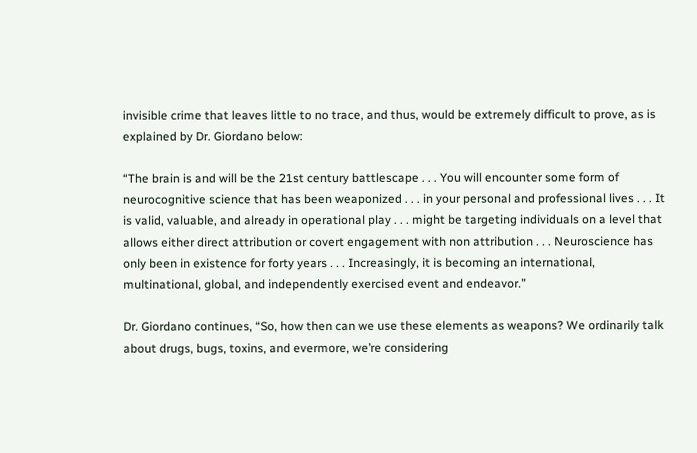invisible crime that leaves little to no trace, and thus, would be extremely difficult to prove, as is explained by Dr. Giordano below:

“The brain is and will be the 21st century battlescape . . . You will encounter some form of neurocognitive science that has been weaponized . . . in your personal and professional lives . . . It is valid, valuable, and already in operational play . . . might be targeting individuals on a level that allows either direct attribution or covert engagement with non attribution . . . Neuroscience has only been in existence for forty years . . . Increasingly, it is becoming an international, multinational, global, and independently exercised event and endeavor.”

Dr. Giordano continues, “So, how then can we use these elements as weapons? We ordinarily talk about drugs, bugs, toxins, and evermore, we’re considering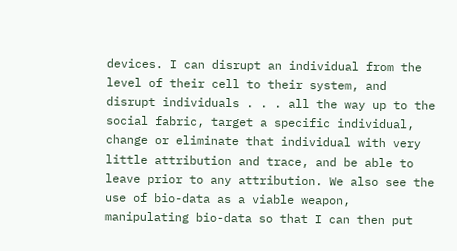devices. I can disrupt an individual from the level of their cell to their system, and disrupt individuals . . . all the way up to the social fabric, target a specific individual, change or eliminate that individual with very little attribution and trace, and be able to leave prior to any attribution. We also see the use of bio-data as a viable weapon, manipulating bio-data so that I can then put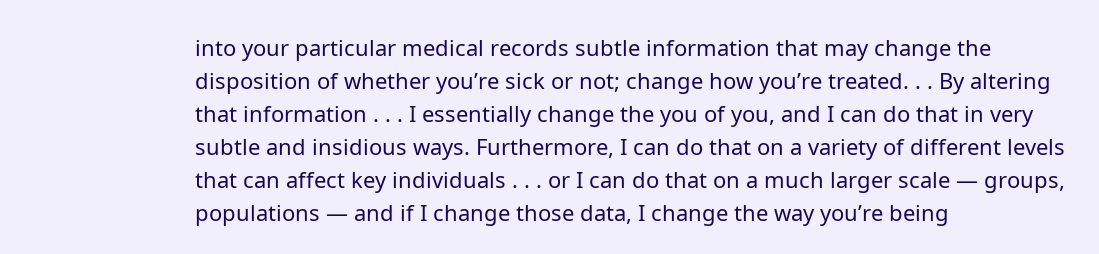into your particular medical records subtle information that may change the disposition of whether you’re sick or not; change how you’re treated. . . By altering that information . . . I essentially change the you of you, and I can do that in very subtle and insidious ways. Furthermore, I can do that on a variety of different levels that can affect key individuals . . . or I can do that on a much larger scale — groups, populations — and if I change those data, I change the way you’re being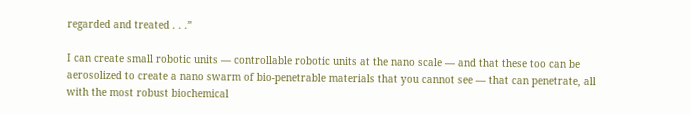regarded and treated . . .”

I can create small robotic units — controllable robotic units at the nano scale — and that these too can be aerosolized to create a nano swarm of bio-penetrable materials that you cannot see — that can penetrate, all with the most robust biochemical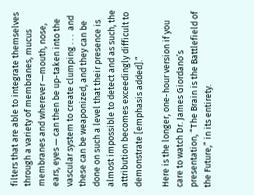filters that are able to integrate themselves through a variety of membranes, mucus membranes and wherever —mouth, nose, ears, eyes — can then be up-taken into the vascular system to create clumping . . .  and these can be weaponized, and they can be done on such a level that their presence is almost impossible to detect and as such, the attribution becomes exceedingly difficult to demonstrate [emphasis added].”

Here is the longer, one-hour version if you care to watch Dr. James Giordano’s presentation, “The Brain is the Battlefield of the Future,” in its entirety.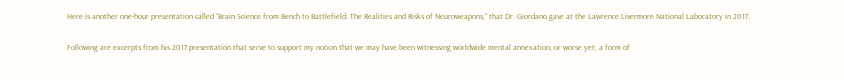Here is another one-hour presentation called “Brain Science from Bench to Battlefield: The Realities and Risks of Neuroweapons,” that Dr. Giordano gave at the Lawrence Livermore National Laboratory in 2017.

Following are excerpts from his 2017 presentation that serve to support my notion that we may have been witnessing worldwide mental annexation, or worse yet, a form of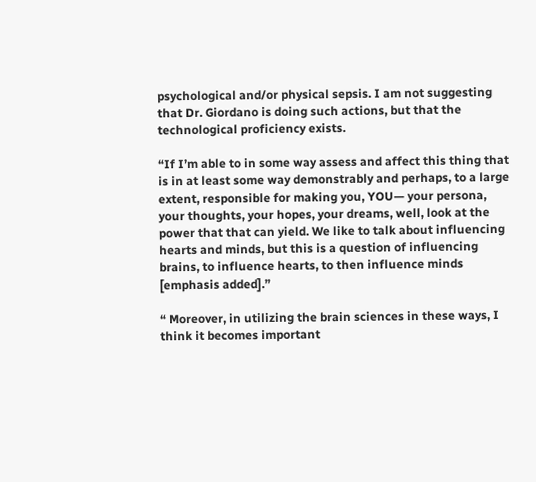psychological and/or physical sepsis. I am not suggesting that Dr. Giordano is doing such actions, but that the technological proficiency exists.

“If I’m able to in some way assess and affect this thing that is in at least some way demonstrably and perhaps, to a large extent, responsible for making you, YOU— your persona, your thoughts, your hopes, your dreams, well, look at the power that that can yield. We like to talk about influencing hearts and minds, but this is a question of influencing brains, to influence hearts, to then influence minds [emphasis added].”

“ Moreover, in utilizing the brain sciences in these ways, I think it becomes important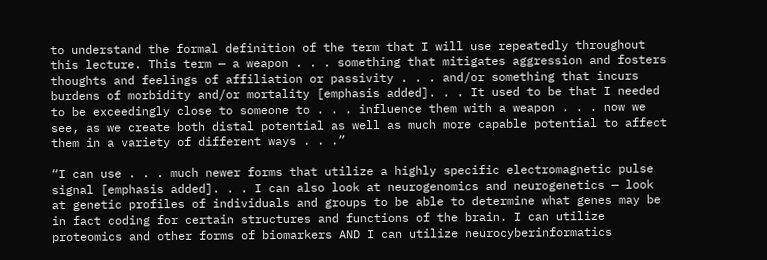to understand the formal definition of the term that I will use repeatedly throughout this lecture. This term — a weapon . . . something that mitigates aggression and fosters thoughts and feelings of affiliation or passivity . . . and/or something that incurs burdens of morbidity and/or mortality [emphasis added]. . . It used to be that I needed to be exceedingly close to someone to . . . influence them with a weapon . . . now we see, as we create both distal potential as well as much more capable potential to affect them in a variety of different ways . . .”

“I can use . . . much newer forms that utilize a highly specific electromagnetic pulse signal [emphasis added]. . . I can also look at neurogenomics and neurogenetics — look at genetic profiles of individuals and groups to be able to determine what genes may be in fact coding for certain structures and functions of the brain. I can utilize proteomics and other forms of biomarkers AND I can utilize neurocyberinformatics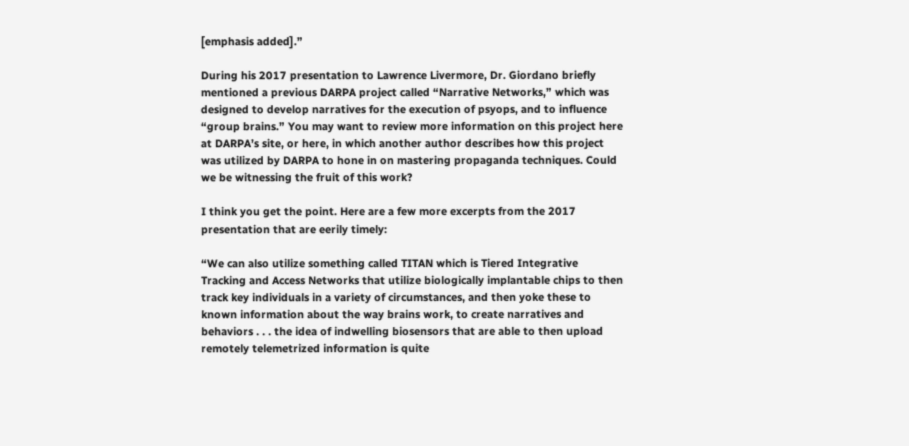[emphasis added].”

During his 2017 presentation to Lawrence Livermore, Dr. Giordano briefly mentioned a previous DARPA project called “Narrative Networks,” which was designed to develop narratives for the execution of psyops, and to influence “group brains.” You may want to review more information on this project here at DARPA’s site, or here, in which another author describes how this project was utilized by DARPA to hone in on mastering propaganda techniques. Could we be witnessing the fruit of this work?

I think you get the point. Here are a few more excerpts from the 2017 presentation that are eerily timely:

“We can also utilize something called TITAN which is Tiered Integrative Tracking and Access Networks that utilize biologically implantable chips to then track key individuals in a variety of circumstances, and then yoke these to known information about the way brains work, to create narratives and behaviors . . . the idea of indwelling biosensors that are able to then upload remotely telemetrized information is quite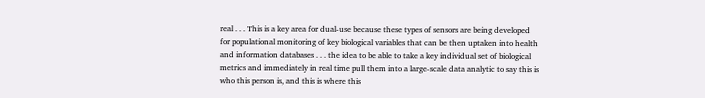real . . . This is a key area for dual-use because these types of sensors are being developed for populational monitoring of key biological variables that can be then uptaken into health and information databases . . . the idea to be able to take a key individual set of biological metrics and immediately in real time pull them into a large-scale data analytic to say this is who this person is, and this is where this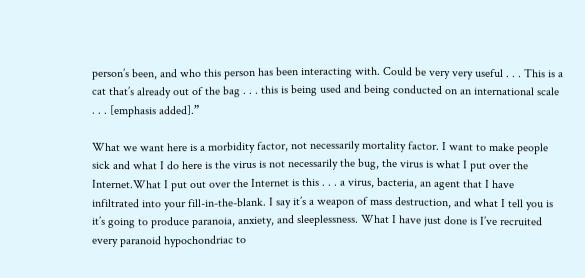person’s been, and who this person has been interacting with. Could be very very useful . . . This is a cat that’s already out of the bag . . . this is being used and being conducted on an international scale . . . [emphasis added].”

What we want here is a morbidity factor, not necessarily mortality factor. I want to make people sick and what I do here is the virus is not necessarily the bug, the virus is what I put over the Internet.What I put out over the Internet is this . . . a virus, bacteria, an agent that I have infiltrated into your fill-in-the-blank. I say it’s a weapon of mass destruction, and what I tell you is it’s going to produce paranoia, anxiety, and sleeplessness. What I have just done is I’ve recruited every paranoid hypochondriac to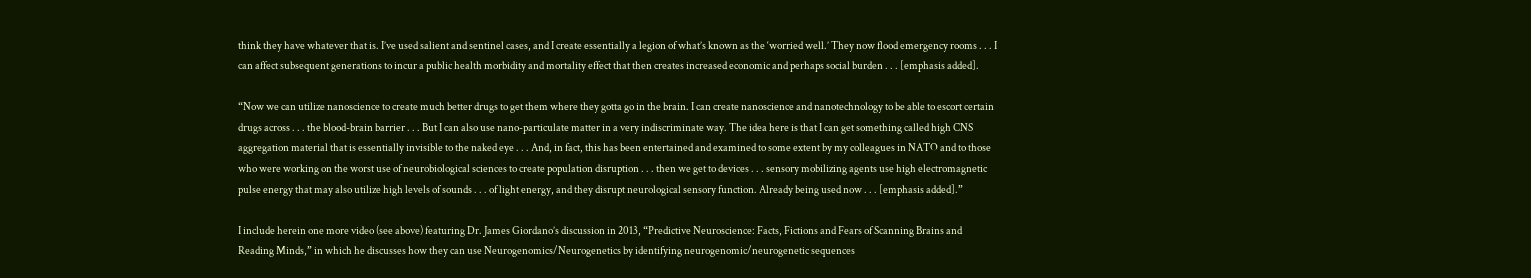think they have whatever that is. I’ve used salient and sentinel cases, and I create essentially a legion of what’s known as the ‘worried well.’ They now flood emergency rooms . . . I can affect subsequent generations to incur a public health morbidity and mortality effect that then creates increased economic and perhaps social burden . . . [emphasis added].

“Now we can utilize nanoscience to create much better drugs to get them where they gotta go in the brain. I can create nanoscience and nanotechnology to be able to escort certain drugs across . . . the blood-brain barrier . . . But I can also use nano-particulate matter in a very indiscriminate way. The idea here is that I can get something called high CNS aggregation material that is essentially invisible to the naked eye . . . And, in fact, this has been entertained and examined to some extent by my colleagues in NATO and to those who were working on the worst use of neurobiological sciences to create population disruption . . . then we get to devices . . . sensory mobilizing agents use high electromagnetic pulse energy that may also utilize high levels of sounds . . . of light energy, and they disrupt neurological sensory function. Already being used now . . . [emphasis added].”

I include herein one more video (see above) featuring Dr. James Giordano’s discussion in 2013, “Predictive Neuroscience: Facts, Fictions and Fears of Scanning Brains and Reading Minds,” in which he discusses how they can use Neurogenomics/Neurogenetics by identifying neurogenomic/neurogenetic sequences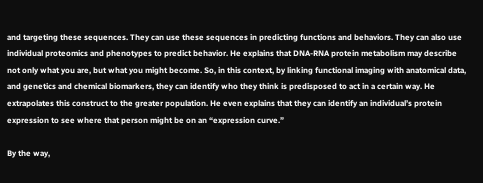and targeting these sequences. They can use these sequences in predicting functions and behaviors. They can also use individual proteomics and phenotypes to predict behavior. He explains that DNA-RNA protein metabolism may describe not only what you are, but what you might become. So, in this context, by linking functional imaging with anatomical data, and genetics and chemical biomarkers, they can identify who they think is predisposed to act in a certain way. He extrapolates this construct to the greater population. He even explains that they can identify an individual’s protein expression to see where that person might be on an “expression curve.”

By the way,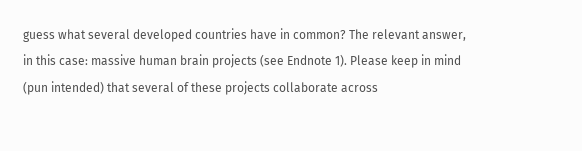guess what several developed countries have in common? The relevant answer, in this case: massive human brain projects (see Endnote 1). Please keep in mind (pun intended) that several of these projects collaborate across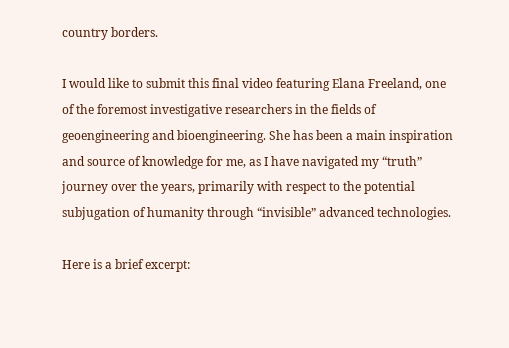country borders.

I would like to submit this final video featuring Elana Freeland, one of the foremost investigative researchers in the fields of geoengineering and bioengineering. She has been a main inspiration and source of knowledge for me, as I have navigated my “truth” journey over the years, primarily with respect to the potential subjugation of humanity through “invisible” advanced technologies.

Here is a brief excerpt: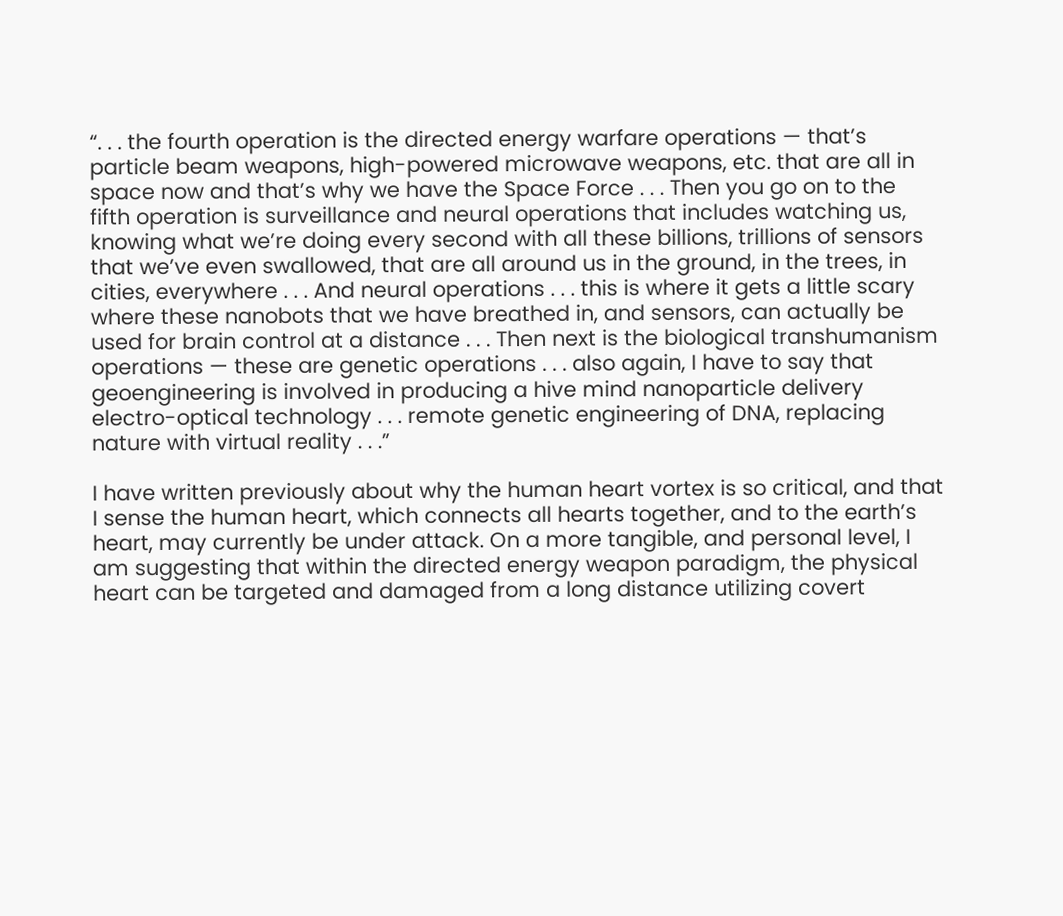“. . . the fourth operation is the directed energy warfare operations — that’s particle beam weapons, high-powered microwave weapons, etc. that are all in space now and that’s why we have the Space Force . . . Then you go on to the fifth operation is surveillance and neural operations that includes watching us, knowing what we’re doing every second with all these billions, trillions of sensors that we’ve even swallowed, that are all around us in the ground, in the trees, in cities, everywhere . . . And neural operations . . . this is where it gets a little scary where these nanobots that we have breathed in, and sensors, can actually be used for brain control at a distance . . . Then next is the biological transhumanism operations — these are genetic operations . . . also again, I have to say that geoengineering is involved in producing a hive mind nanoparticle delivery electro-optical technology . . . remote genetic engineering of DNA, replacing nature with virtual reality . . .”

I have written previously about why the human heart vortex is so critical, and that I sense the human heart, which connects all hearts together, and to the earth’s heart, may currently be under attack. On a more tangible, and personal level, I am suggesting that within the directed energy weapon paradigm, the physical heart can be targeted and damaged from a long distance utilizing covert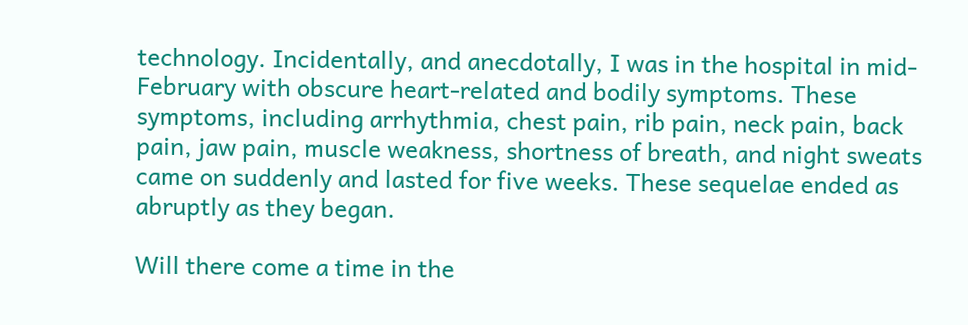technology. Incidentally, and anecdotally, I was in the hospital in mid-February with obscure heart-related and bodily symptoms. These symptoms, including arrhythmia, chest pain, rib pain, neck pain, back pain, jaw pain, muscle weakness, shortness of breath, and night sweats came on suddenly and lasted for five weeks. These sequelae ended as abruptly as they began.

Will there come a time in the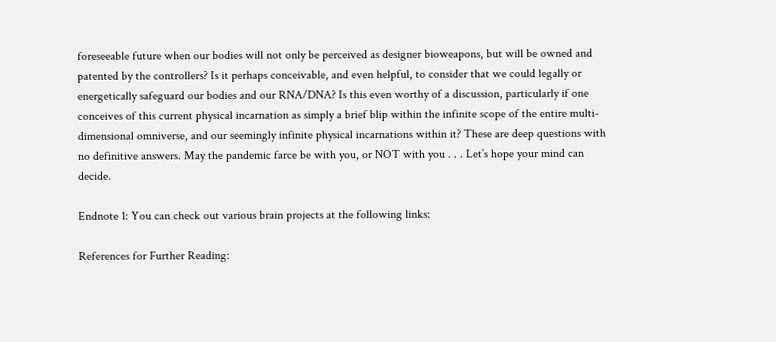foreseeable future when our bodies will not only be perceived as designer bioweapons, but will be owned and patented by the controllers? Is it perhaps conceivable, and even helpful, to consider that we could legally or energetically safeguard our bodies and our RNA/DNA? Is this even worthy of a discussion, particularly if one conceives of this current physical incarnation as simply a brief blip within the infinite scope of the entire multi-dimensional omniverse, and our seemingly infinite physical incarnations within it? These are deep questions with no definitive answers. May the pandemic farce be with you, or NOT with you . . . Let’s hope your mind can decide.

Endnote 1: You can check out various brain projects at the following links:

References for Further Reading: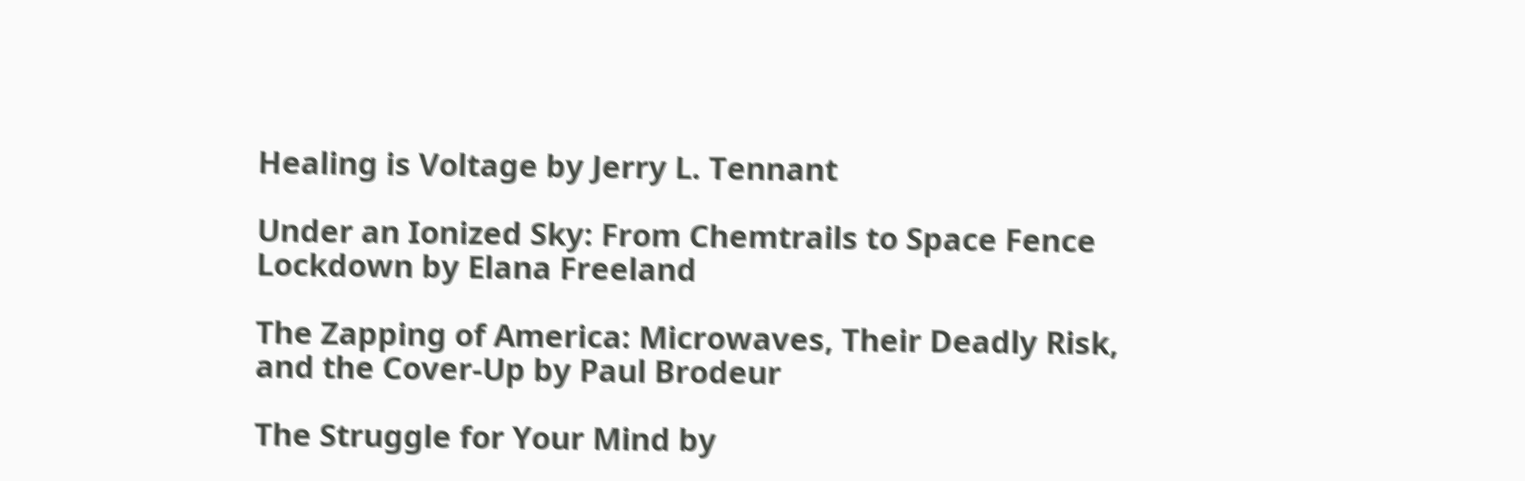Healing is Voltage by Jerry L. Tennant

Under an Ionized Sky: From Chemtrails to Space Fence Lockdown by Elana Freeland

The Zapping of America: Microwaves, Their Deadly Risk, and the Cover-Up by Paul Brodeur

The Struggle for Your Mind by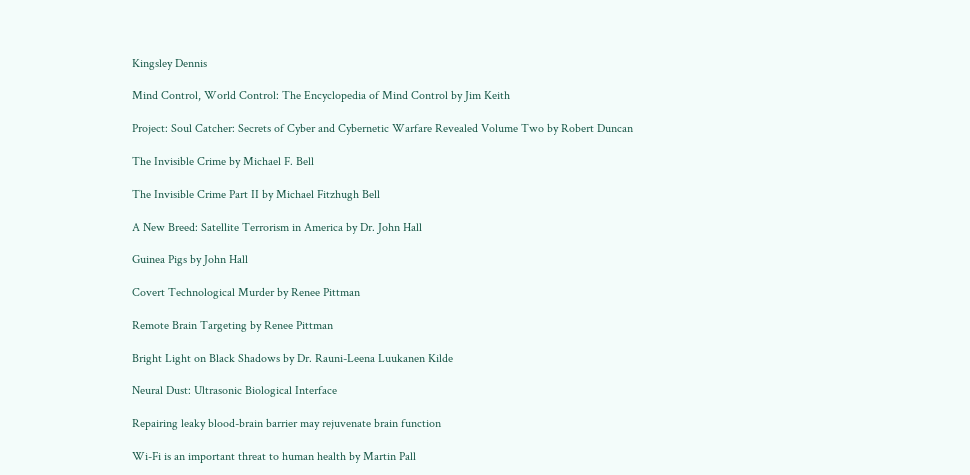Kingsley Dennis

Mind Control, World Control: The Encyclopedia of Mind Control by Jim Keith

Project: Soul Catcher: Secrets of Cyber and Cybernetic Warfare Revealed Volume Two by Robert Duncan

The Invisible Crime by Michael F. Bell

The Invisible Crime Part II by Michael Fitzhugh Bell

A New Breed: Satellite Terrorism in America by Dr. John Hall

Guinea Pigs by John Hall

Covert Technological Murder by Renee Pittman

Remote Brain Targeting by Renee Pittman

Bright Light on Black Shadows by Dr. Rauni-Leena Luukanen Kilde

Neural Dust: Ultrasonic Biological Interface

Repairing leaky blood-brain barrier may rejuvenate brain function

Wi-Fi is an important threat to human health by Martin Pall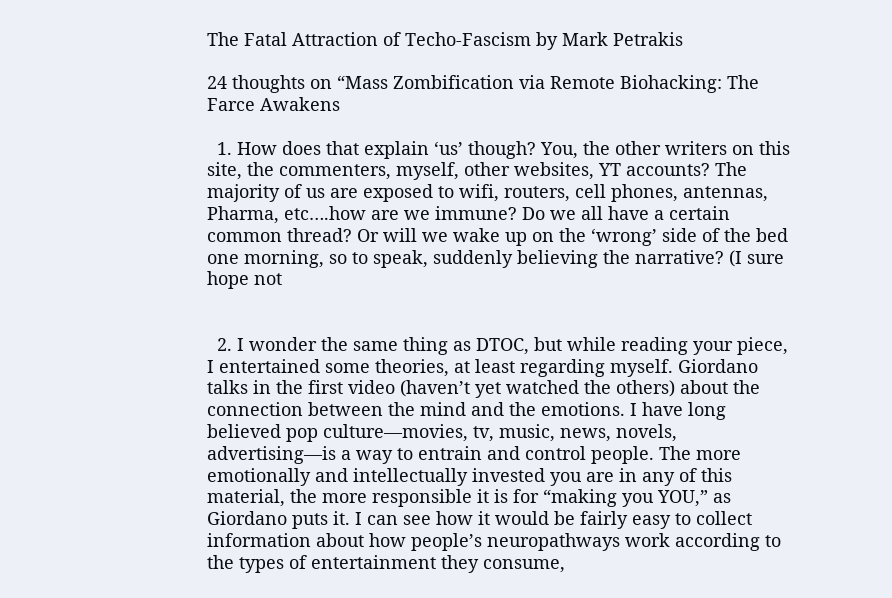The Fatal Attraction of Techo-Fascism by Mark Petrakis

24 thoughts on “Mass Zombification via Remote Biohacking: The Farce Awakens

  1. How does that explain ‘us’ though? You, the other writers on this site, the commenters, myself, other websites, YT accounts? The majority of us are exposed to wifi, routers, cell phones, antennas, Pharma, etc….how are we immune? Do we all have a certain common thread? Or will we wake up on the ‘wrong’ side of the bed one morning, so to speak, suddenly believing the narrative? (I sure hope not


  2. I wonder the same thing as DTOC, but while reading your piece, I entertained some theories, at least regarding myself. Giordano talks in the first video (haven’t yet watched the others) about the connection between the mind and the emotions. I have long believed pop culture—movies, tv, music, news, novels, advertising—is a way to entrain and control people. The more emotionally and intellectually invested you are in any of this material, the more responsible it is for “making you YOU,” as Giordano puts it. I can see how it would be fairly easy to collect information about how people’s neuropathways work according to the types of entertainment they consume,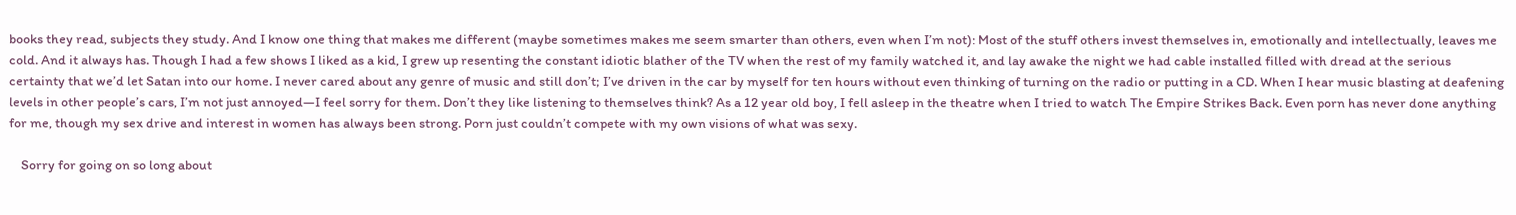books they read, subjects they study. And I know one thing that makes me different (maybe sometimes makes me seem smarter than others, even when I’m not): Most of the stuff others invest themselves in, emotionally and intellectually, leaves me cold. And it always has. Though I had a few shows I liked as a kid, I grew up resenting the constant idiotic blather of the TV when the rest of my family watched it, and lay awake the night we had cable installed filled with dread at the serious certainty that we’d let Satan into our home. I never cared about any genre of music and still don’t; I’ve driven in the car by myself for ten hours without even thinking of turning on the radio or putting in a CD. When I hear music blasting at deafening levels in other people’s cars, I’m not just annoyed—I feel sorry for them. Don’t they like listening to themselves think? As a 12 year old boy, I fell asleep in the theatre when I tried to watch The Empire Strikes Back. Even porn has never done anything for me, though my sex drive and interest in women has always been strong. Porn just couldn’t compete with my own visions of what was sexy.

    Sorry for going on so long about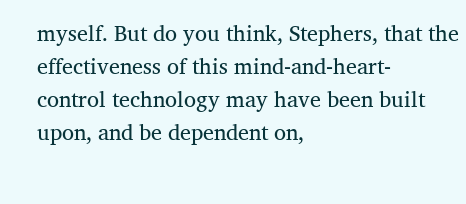myself. But do you think, Stephers, that the effectiveness of this mind-and-heart-control technology may have been built upon, and be dependent on,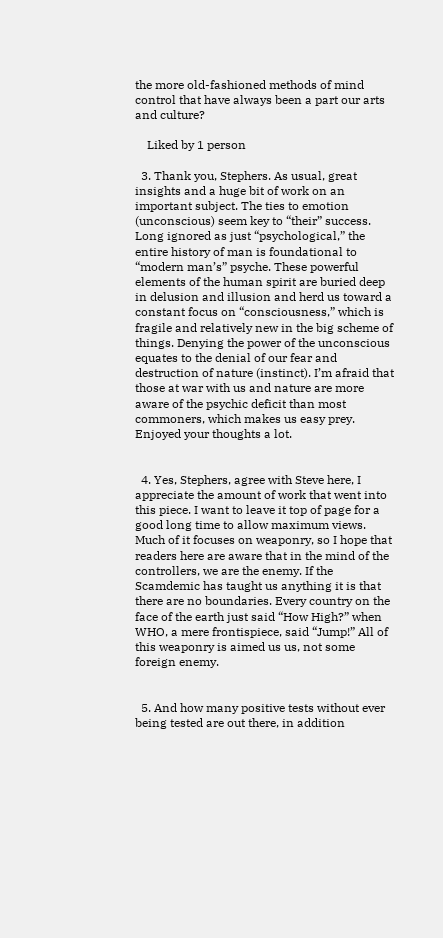the more old-fashioned methods of mind control that have always been a part our arts and culture?

    Liked by 1 person

  3. Thank you, Stephers. As usual, great insights and a huge bit of work on an important subject. The ties to emotion (unconscious) seem key to “their” success. Long ignored as just “psychological,” the entire history of man is foundational to “modern man’s” psyche. These powerful elements of the human spirit are buried deep in delusion and illusion and herd us toward a constant focus on “consciousness,” which is fragile and relatively new in the big scheme of things. Denying the power of the unconscious equates to the denial of our fear and destruction of nature (instinct). I’m afraid that those at war with us and nature are more aware of the psychic deficit than most commoners, which makes us easy prey. Enjoyed your thoughts a lot.


  4. Yes, Stephers, agree with Steve here, I appreciate the amount of work that went into this piece. I want to leave it top of page for a good long time to allow maximum views. Much of it focuses on weaponry, so I hope that readers here are aware that in the mind of the controllers, we are the enemy. If the Scamdemic has taught us anything it is that there are no boundaries. Every country on the face of the earth just said “How High?” when WHO, a mere frontispiece, said “Jump!” All of this weaponry is aimed us us, not some foreign enemy.


  5. And how many positive tests without ever being tested are out there, in addition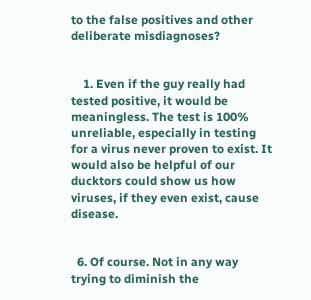to the false positives and other deliberate misdiagnoses?


    1. Even if the guy really had tested positive, it would be meaningless. The test is 100% unreliable, especially in testing for a virus never proven to exist. It would also be helpful of our ducktors could show us how viruses, if they even exist, cause disease.


  6. Of course. Not in any way trying to diminish the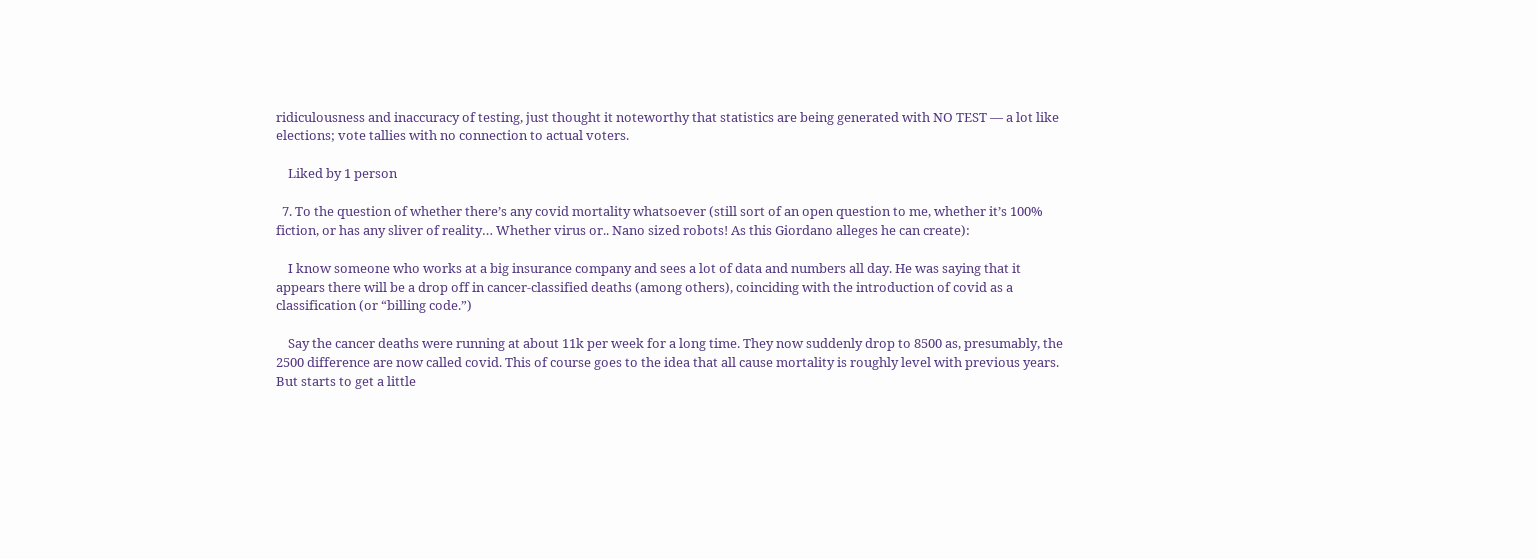ridiculousness and inaccuracy of testing, just thought it noteworthy that statistics are being generated with NO TEST — a lot like elections; vote tallies with no connection to actual voters.

    Liked by 1 person

  7. To the question of whether there’s any covid mortality whatsoever (still sort of an open question to me, whether it’s 100% fiction, or has any sliver of reality… Whether virus or.. Nano sized robots! As this Giordano alleges he can create):

    I know someone who works at a big insurance company and sees a lot of data and numbers all day. He was saying that it appears there will be a drop off in cancer-classified deaths (among others), coinciding with the introduction of covid as a classification (or “billing code.”)

    Say the cancer deaths were running at about 11k per week for a long time. They now suddenly drop to 8500 as, presumably, the 2500 difference are now called covid. This of course goes to the idea that all cause mortality is roughly level with previous years. But starts to get a little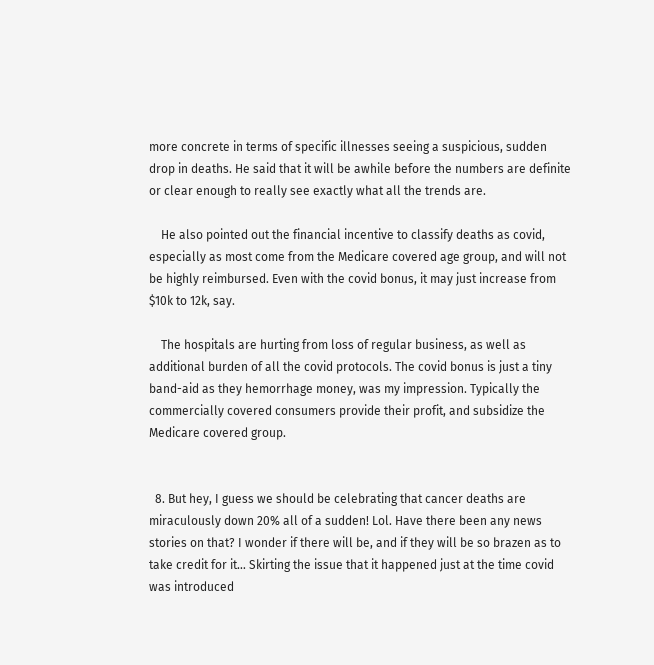more concrete in terms of specific illnesses seeing a suspicious, sudden drop in deaths. He said that it will be awhile before the numbers are definite or clear enough to really see exactly what all the trends are.

    He also pointed out the financial incentive to classify deaths as covid, especially as most come from the Medicare covered age group, and will not be highly reimbursed. Even with the covid bonus, it may just increase from $10k to 12k, say.

    The hospitals are hurting from loss of regular business, as well as additional burden of all the covid protocols. The covid bonus is just a tiny band-aid as they hemorrhage money, was my impression. Typically the commercially covered consumers provide their profit, and subsidize the Medicare covered group.


  8. But hey, I guess we should be celebrating that cancer deaths are miraculously down 20% all of a sudden! Lol. Have there been any news stories on that? I wonder if there will be, and if they will be so brazen as to take credit for it… Skirting the issue that it happened just at the time covid was introduced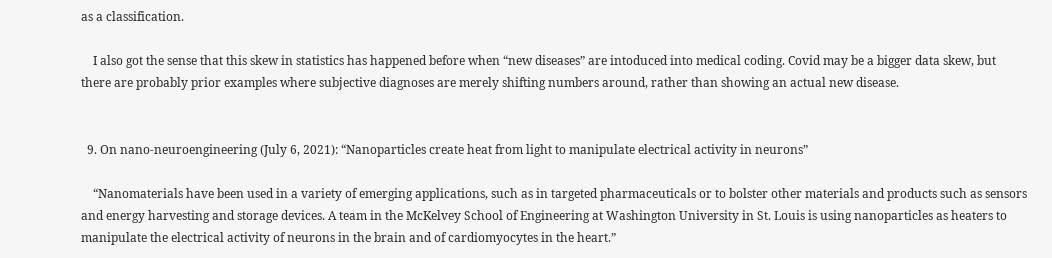as a classification.

    I also got the sense that this skew in statistics has happened before when “new diseases” are intoduced into medical coding. Covid may be a bigger data skew, but there are probably prior examples where subjective diagnoses are merely shifting numbers around, rather than showing an actual new disease.


  9. On nano-neuroengineering (July 6, 2021): “Nanoparticles create heat from light to manipulate electrical activity in neurons”

    “Nanomaterials have been used in a variety of emerging applications, such as in targeted pharmaceuticals or to bolster other materials and products such as sensors and energy harvesting and storage devices. A team in the McKelvey School of Engineering at Washington University in St. Louis is using nanoparticles as heaters to manipulate the electrical activity of neurons in the brain and of cardiomyocytes in the heart.”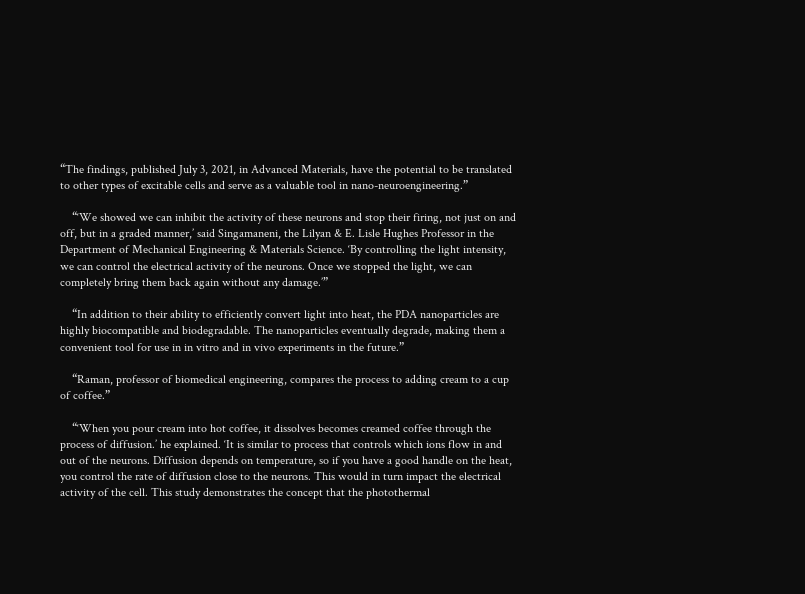“The findings, published July 3, 2021, in Advanced Materials, have the potential to be translated to other types of excitable cells and serve as a valuable tool in nano-neuroengineering.”

    “‘We showed we can inhibit the activity of these neurons and stop their firing, not just on and off, but in a graded manner,’ said Singamaneni, the Lilyan & E. Lisle Hughes Professor in the Department of Mechanical Engineering & Materials Science. ‘By controlling the light intensity, we can control the electrical activity of the neurons. Once we stopped the light, we can completely bring them back again without any damage.’”

    “In addition to their ability to efficiently convert light into heat, the PDA nanoparticles are highly biocompatible and biodegradable. The nanoparticles eventually degrade, making them a convenient tool for use in in vitro and in vivo experiments in the future.”

    “Raman, professor of biomedical engineering, compares the process to adding cream to a cup of coffee.”

    “‘When you pour cream into hot coffee, it dissolves becomes creamed coffee through the process of diffusion.’ he explained. ‘It is similar to process that controls which ions flow in and out of the neurons. Diffusion depends on temperature, so if you have a good handle on the heat, you control the rate of diffusion close to the neurons. This would in turn impact the electrical activity of the cell. This study demonstrates the concept that the photothermal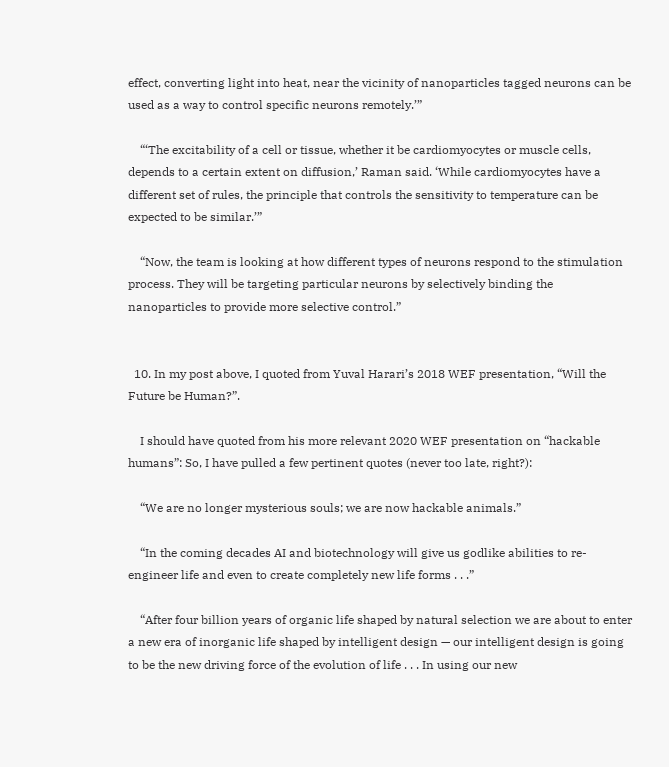effect, converting light into heat, near the vicinity of nanoparticles tagged neurons can be used as a way to control specific neurons remotely.’”

    “‘The excitability of a cell or tissue, whether it be cardiomyocytes or muscle cells, depends to a certain extent on diffusion,’ Raman said. ‘While cardiomyocytes have a different set of rules, the principle that controls the sensitivity to temperature can be expected to be similar.’”

    “Now, the team is looking at how different types of neurons respond to the stimulation process. They will be targeting particular neurons by selectively binding the nanoparticles to provide more selective control.”


  10. In my post above, I quoted from Yuval Harari’s 2018 WEF presentation, “Will the Future be Human?”.

    I should have quoted from his more relevant 2020 WEF presentation on “hackable humans”: So, I have pulled a few pertinent quotes (never too late, right?):

    “We are no longer mysterious souls; we are now hackable animals.”

    “In the coming decades AI and biotechnology will give us godlike abilities to re-engineer life and even to create completely new life forms . . .”

    “After four billion years of organic life shaped by natural selection we are about to enter a new era of inorganic life shaped by intelligent design — our intelligent design is going to be the new driving force of the evolution of life . . . In using our new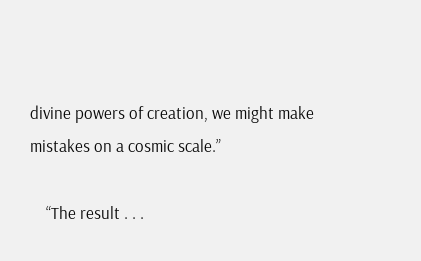divine powers of creation, we might make mistakes on a cosmic scale.”

    “The result . . .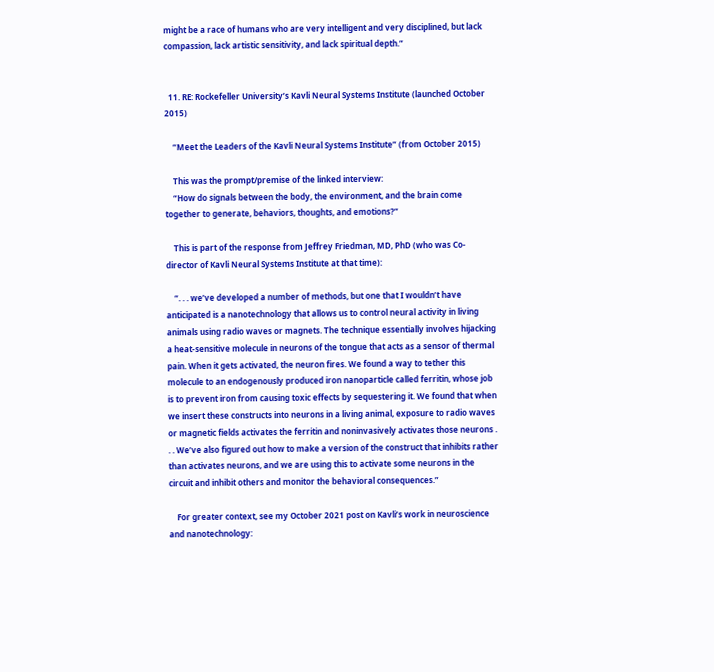might be a race of humans who are very intelligent and very disciplined, but lack compassion, lack artistic sensitivity, and lack spiritual depth.”


  11. RE: Rockefeller University’s Kavli Neural Systems Institute (launched October 2015)

    “Meet the Leaders of the Kavli Neural Systems Institute” (from October 2015)

    This was the prompt/premise of the linked interview:
    “How do signals between the body, the environment, and the brain come together to generate, behaviors, thoughts, and emotions?”

    This is part of the response from Jeffrey Friedman, MD, PhD (who was Co-director of Kavli Neural Systems Institute at that time):

    “. . . we’ve developed a number of methods, but one that I wouldn’t have anticipated is a nanotechnology that allows us to control neural activity in living animals using radio waves or magnets. The technique essentially involves hijacking a heat-sensitive molecule in neurons of the tongue that acts as a sensor of thermal pain. When it gets activated, the neuron fires. We found a way to tether this molecule to an endogenously produced iron nanoparticle called ferritin, whose job is to prevent iron from causing toxic effects by sequestering it. We found that when we insert these constructs into neurons in a living animal, exposure to radio waves or magnetic fields activates the ferritin and noninvasively activates those neurons . . . We’ve also figured out how to make a version of the construct that inhibits rather than activates neurons, and we are using this to activate some neurons in the circuit and inhibit others and monitor the behavioral consequences.”

    For greater context, see my October 2021 post on Kavli’s work in neuroscience and nanotechnology: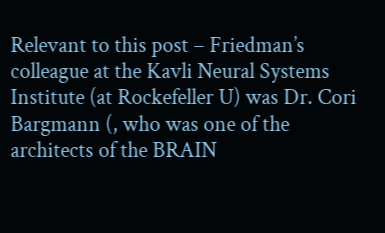Relevant to this post – Friedman’s colleague at the Kavli Neural Systems Institute (at Rockefeller U) was Dr. Cori Bargmann (, who was one of the architects of the BRAIN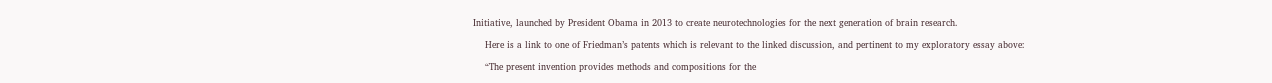Initiative, launched by President Obama in 2013 to create neurotechnologies for the next generation of brain research.

    Here is a link to one of Friedman’s patents which is relevant to the linked discussion, and pertinent to my exploratory essay above:

    “The present invention provides methods and compositions for the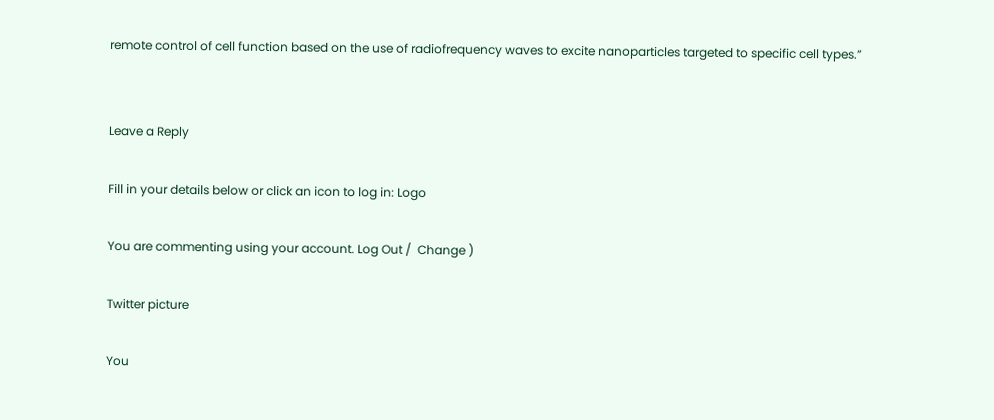remote control of cell function based on the use of radiofrequency waves to excite nanoparticles targeted to specific cell types.”


Leave a Reply

Fill in your details below or click an icon to log in: Logo

You are commenting using your account. Log Out /  Change )

Twitter picture

You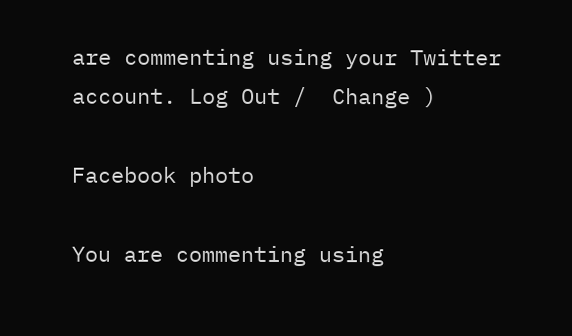are commenting using your Twitter account. Log Out /  Change )

Facebook photo

You are commenting using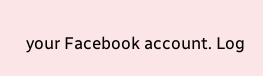your Facebook account. Log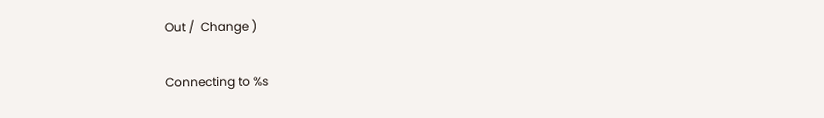Out /  Change )

Connecting to %s